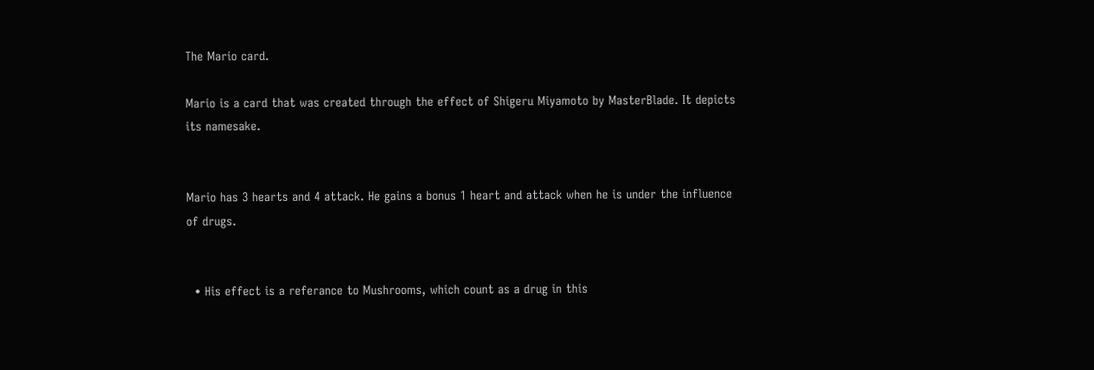The Mario card.

Mario is a card that was created through the effect of Shigeru Miyamoto by MasterBlade. It depicts its namesake.


Mario has 3 hearts and 4 attack. He gains a bonus 1 heart and attack when he is under the influence of drugs.


  • His effect is a referance to Mushrooms, which count as a drug in this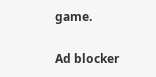game.

Ad blocker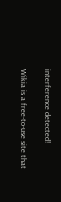interference detected!

Wikia is a free-to-use site that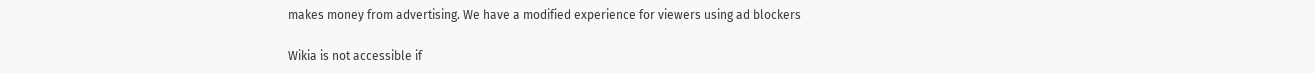makes money from advertising. We have a modified experience for viewers using ad blockers

Wikia is not accessible if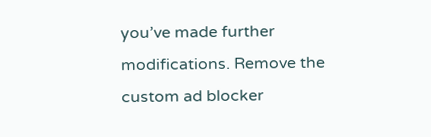you’ve made further modifications. Remove the custom ad blocker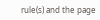rule(s) and the page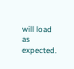will load as expected.